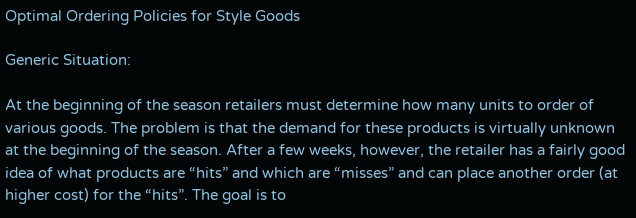Optimal Ordering Policies for Style Goods

Generic Situation:

At the beginning of the season retailers must determine how many units to order of various goods. The problem is that the demand for these products is virtually unknown at the beginning of the season. After a few weeks, however, the retailer has a fairly good idea of what products are “hits” and which are “misses” and can place another order (at higher cost) for the “hits”. The goal is to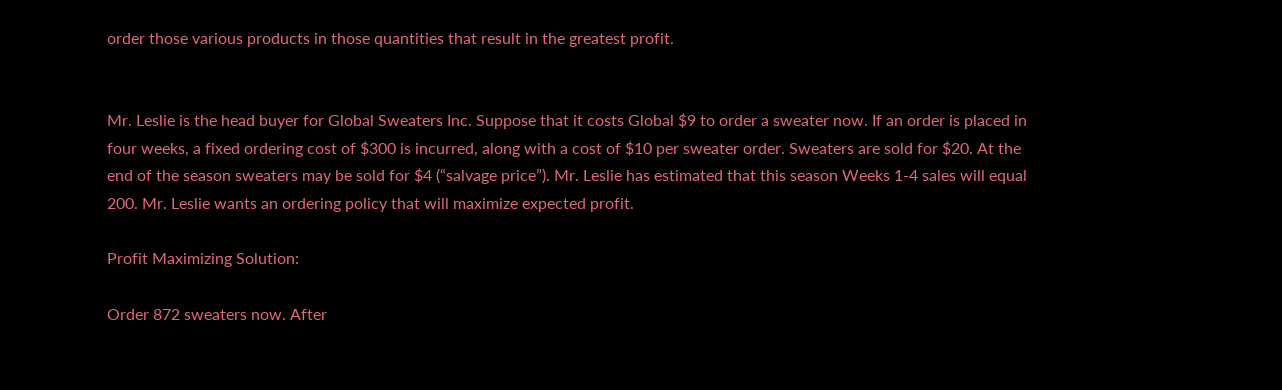order those various products in those quantities that result in the greatest profit.


Mr. Leslie is the head buyer for Global Sweaters Inc. Suppose that it costs Global $9 to order a sweater now. If an order is placed in four weeks, a fixed ordering cost of $300 is incurred, along with a cost of $10 per sweater order. Sweaters are sold for $20. At the end of the season sweaters may be sold for $4 (“salvage price”). Mr. Leslie has estimated that this season Weeks 1-4 sales will equal 200. Mr. Leslie wants an ordering policy that will maximize expected profit.

Profit Maximizing Solution:

Order 872 sweaters now. After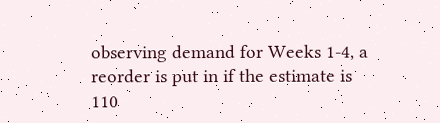observing demand for Weeks 1-4, a reorder is put in if the estimate is 110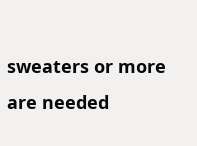sweaters or more are needed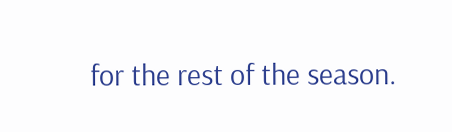for the rest of the season.